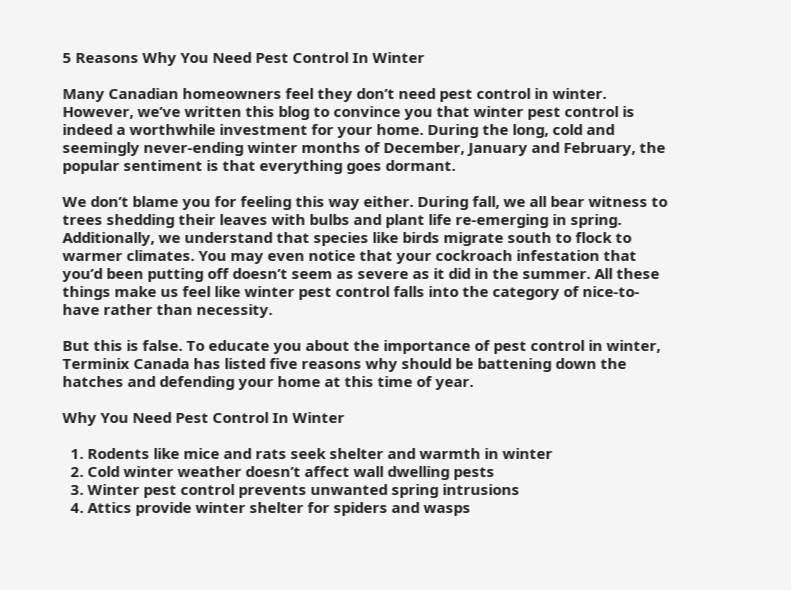5 Reasons Why You Need Pest Control In Winter

Many Canadian homeowners feel they don’t need pest control in winter. However, we’ve written this blog to convince you that winter pest control is indeed a worthwhile investment for your home. During the long, cold and seemingly never-ending winter months of December, January and February, the popular sentiment is that everything goes dormant.

We don’t blame you for feeling this way either. During fall, we all bear witness to trees shedding their leaves with bulbs and plant life re-emerging in spring. Additionally, we understand that species like birds migrate south to flock to warmer climates. You may even notice that your cockroach infestation that you’d been putting off doesn’t seem as severe as it did in the summer. All these things make us feel like winter pest control falls into the category of nice-to-have rather than necessity.

But this is false. To educate you about the importance of pest control in winter, Terminix Canada has listed five reasons why should be battening down the hatches and defending your home at this time of year.

Why You Need Pest Control In Winter

  1. Rodents like mice and rats seek shelter and warmth in winter
  2. Cold winter weather doesn’t affect wall dwelling pests
  3. Winter pest control prevents unwanted spring intrusions
  4. Attics provide winter shelter for spiders and wasps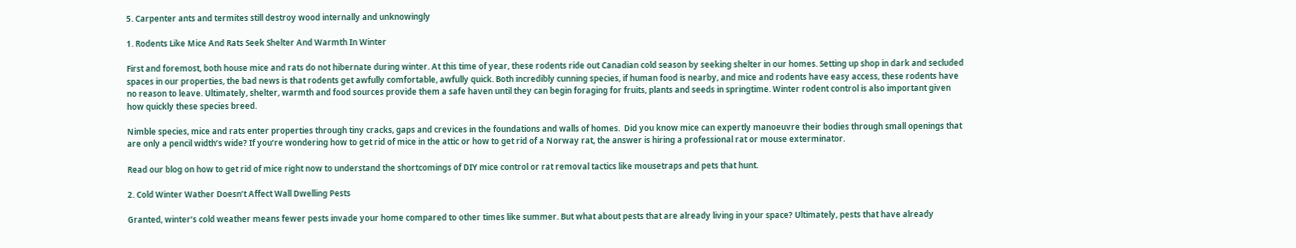5. Carpenter ants and termites still destroy wood internally and unknowingly

1. Rodents Like Mice And Rats Seek Shelter And Warmth In Winter

First and foremost, both house mice and rats do not hibernate during winter. At this time of year, these rodents ride out Canadian cold season by seeking shelter in our homes. Setting up shop in dark and secluded spaces in our properties, the bad news is that rodents get awfully comfortable, awfully quick. Both incredibly cunning species, if human food is nearby, and mice and rodents have easy access, these rodents have no reason to leave. Ultimately, shelter, warmth and food sources provide them a safe haven until they can begin foraging for fruits, plants and seeds in springtime. Winter rodent control is also important given how quickly these species breed.

Nimble species, mice and rats enter properties through tiny cracks, gaps and crevices in the foundations and walls of homes.  Did you know mice can expertly manoeuvre their bodies through small openings that are only a pencil width’s wide? If you’re wondering how to get rid of mice in the attic or how to get rid of a Norway rat, the answer is hiring a professional rat or mouse exterminator.

Read our blog on how to get rid of mice right now to understand the shortcomings of DIY mice control or rat removal tactics like mousetraps and pets that hunt.

2. Cold Winter Wather Doesn’t Affect Wall Dwelling Pests

Granted, winter’s cold weather means fewer pests invade your home compared to other times like summer. But what about pests that are already living in your space? Ultimately, pests that have already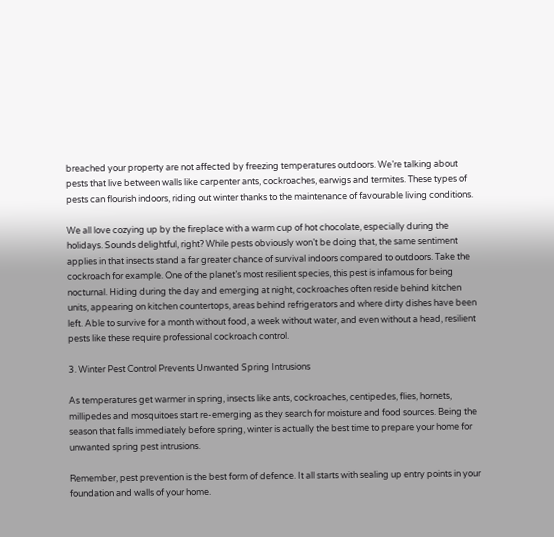breached your property are not affected by freezing temperatures outdoors. We’re talking about pests that live between walls like carpenter ants, cockroaches, earwigs and termites. These types of pests can flourish indoors, riding out winter thanks to the maintenance of favourable living conditions.

We all love cozying up by the fireplace with a warm cup of hot chocolate, especially during the holidays. Sounds delightful, right? While pests obviously won’t be doing that, the same sentiment applies in that insects stand a far greater chance of survival indoors compared to outdoors. Take the cockroach for example. One of the planet’s most resilient species, this pest is infamous for being nocturnal. Hiding during the day and emerging at night, cockroaches often reside behind kitchen units, appearing on kitchen countertops, areas behind refrigerators and where dirty dishes have been left. Able to survive for a month without food, a week without water, and even without a head, resilient pests like these require professional cockroach control.

3. Winter Pest Control Prevents Unwanted Spring Intrusions

As temperatures get warmer in spring, insects like ants, cockroaches, centipedes, flies, hornets, millipedes and mosquitoes start re-emerging as they search for moisture and food sources. Being the season that falls immediately before spring, winter is actually the best time to prepare your home for unwanted spring pest intrusions.

Remember, pest prevention is the best form of defence. It all starts with sealing up entry points in your foundation and walls of your home.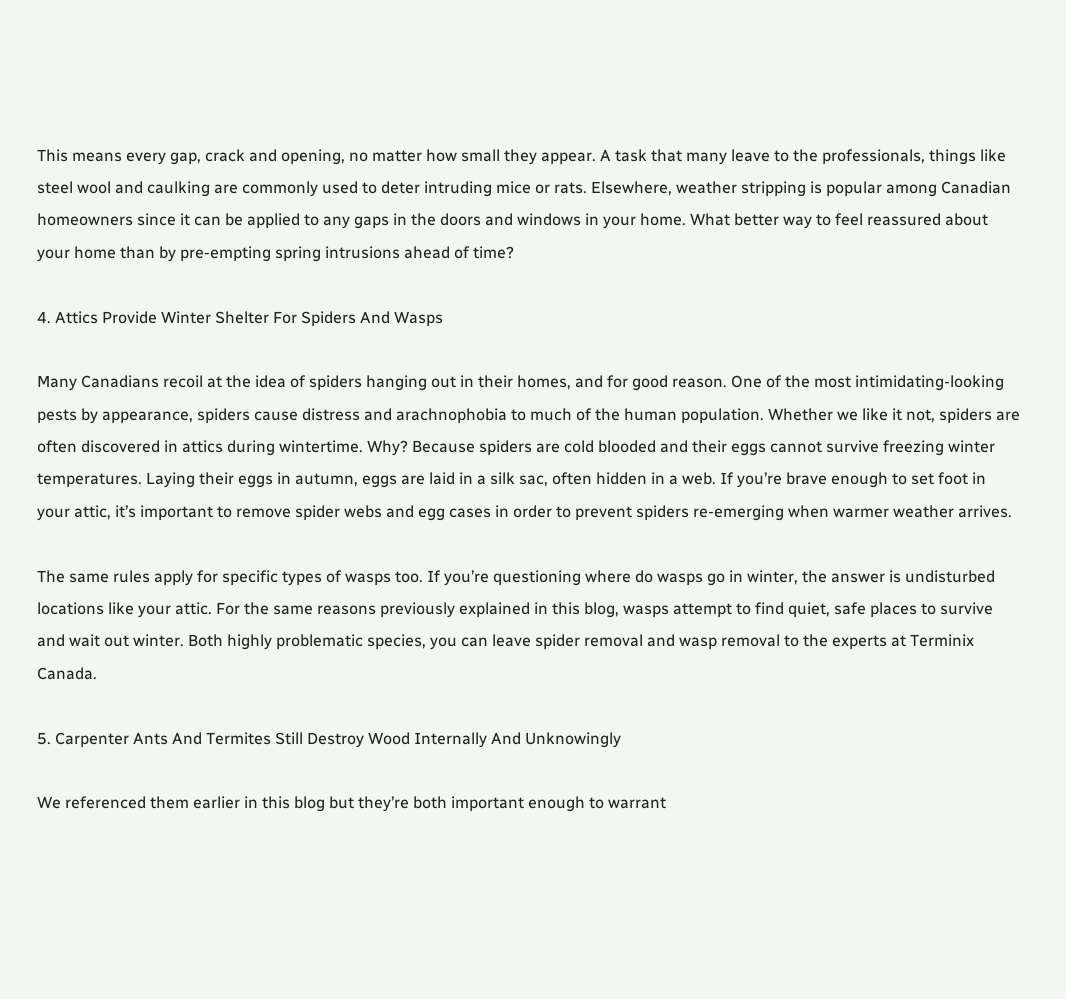This means every gap, crack and opening, no matter how small they appear. A task that many leave to the professionals, things like steel wool and caulking are commonly used to deter intruding mice or rats. Elsewhere, weather stripping is popular among Canadian homeowners since it can be applied to any gaps in the doors and windows in your home. What better way to feel reassured about your home than by pre-empting spring intrusions ahead of time?

4. Attics Provide Winter Shelter For Spiders And Wasps

Many Canadians recoil at the idea of spiders hanging out in their homes, and for good reason. One of the most intimidating-looking pests by appearance, spiders cause distress and arachnophobia to much of the human population. Whether we like it not, spiders are often discovered in attics during wintertime. Why? Because spiders are cold blooded and their eggs cannot survive freezing winter temperatures. Laying their eggs in autumn, eggs are laid in a silk sac, often hidden in a web. If you’re brave enough to set foot in your attic, it’s important to remove spider webs and egg cases in order to prevent spiders re-emerging when warmer weather arrives.

The same rules apply for specific types of wasps too. If you’re questioning where do wasps go in winter, the answer is undisturbed locations like your attic. For the same reasons previously explained in this blog, wasps attempt to find quiet, safe places to survive and wait out winter. Both highly problematic species, you can leave spider removal and wasp removal to the experts at Terminix Canada.

5. Carpenter Ants And Termites Still Destroy Wood Internally And Unknowingly

We referenced them earlier in this blog but they’re both important enough to warrant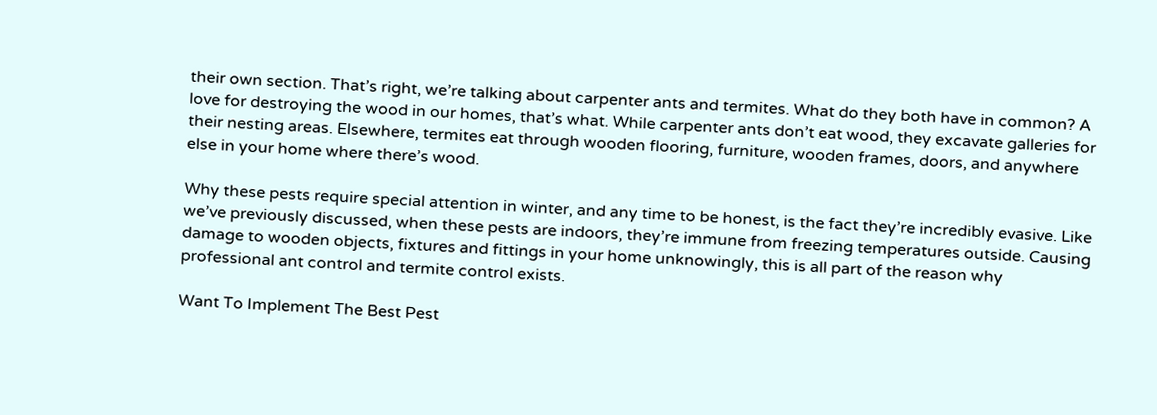their own section. That’s right, we’re talking about carpenter ants and termites. What do they both have in common? A love for destroying the wood in our homes, that’s what. While carpenter ants don’t eat wood, they excavate galleries for their nesting areas. Elsewhere, termites eat through wooden flooring, furniture, wooden frames, doors, and anywhere else in your home where there’s wood.

Why these pests require special attention in winter, and any time to be honest, is the fact they’re incredibly evasive. Like we’ve previously discussed, when these pests are indoors, they’re immune from freezing temperatures outside. Causing damage to wooden objects, fixtures and fittings in your home unknowingly, this is all part of the reason why professional ant control and termite control exists.

Want To Implement The Best Pest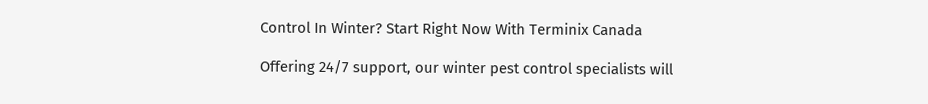Control In Winter? Start Right Now With Terminix Canada

Offering 24/7 support, our winter pest control specialists will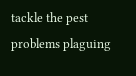tackle the pest problems plaguing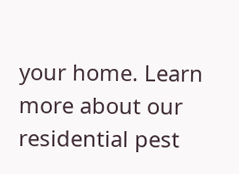your home. Learn more about our residential pest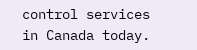control services in Canada today.